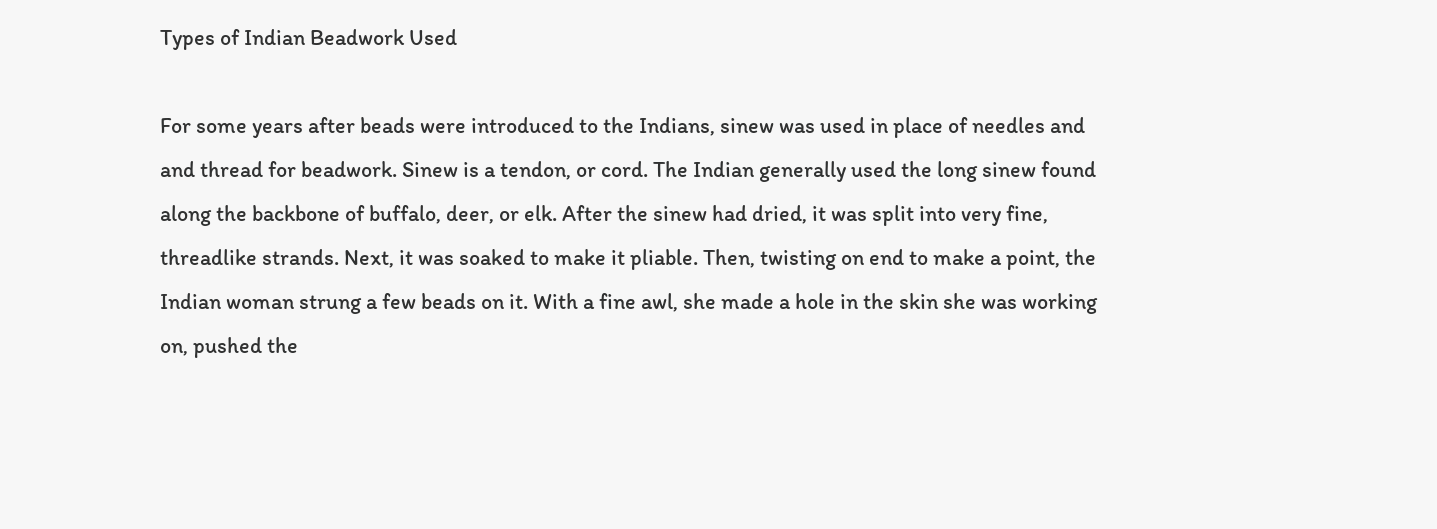Types of Indian Beadwork Used

For some years after beads were introduced to the Indians, sinew was used in place of needles and and thread for beadwork. Sinew is a tendon, or cord. The Indian generally used the long sinew found along the backbone of buffalo, deer, or elk. After the sinew had dried, it was split into very fine, threadlike strands. Next, it was soaked to make it pliable. Then, twisting on end to make a point, the Indian woman strung a few beads on it. With a fine awl, she made a hole in the skin she was working on, pushed the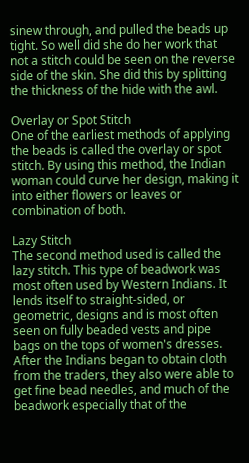sinew through, and pulled the beads up tight. So well did she do her work that not a stitch could be seen on the reverse side of the skin. She did this by splitting the thickness of the hide with the awl.

Overlay or Spot Stitch
One of the earliest methods of applying the beads is called the overlay or spot stitch. By using this method, the Indian woman could curve her design, making it into either flowers or leaves or combination of both.

Lazy Stitch
The second method used is called the lazy stitch. This type of beadwork was most often used by Western Indians. It lends itself to straight-sided, or geometric, designs and is most often seen on fully beaded vests and pipe bags on the tops of women's dresses. After the Indians began to obtain cloth from the traders, they also were able to get fine bead needles, and much of the beadwork especially that of the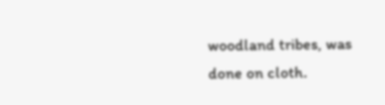woodland tribes, was done on cloth.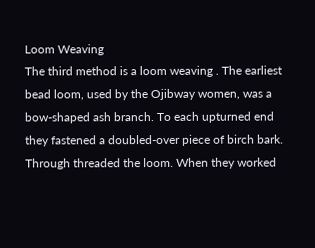Loom Weaving
The third method is a loom weaving . The earliest bead loom, used by the Ojibway women, was a bow-shaped ash branch. To each upturned end they fastened a doubled-over piece of birch bark. Through threaded the loom. When they worked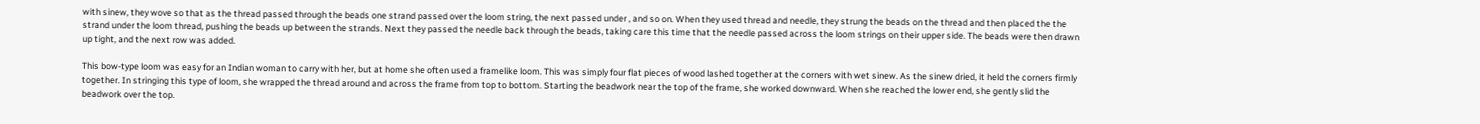with sinew, they wove so that as the thread passed through the beads one strand passed over the loom string, the next passed under , and so on. When they used thread and needle, they strung the beads on the thread and then placed the the strand under the loom thread, pushing the beads up between the strands. Next they passed the needle back through the beads, taking care this time that the needle passed across the loom strings on their upper side. The beads were then drawn up tight, and the next row was added.

This bow-type loom was easy for an Indian woman to carry with her, but at home she often used a framelike loom. This was simply four flat pieces of wood lashed together at the corners with wet sinew. As the sinew dried, it held the corners firmly together. In stringing this type of loom, she wrapped the thread around and across the frame from top to bottom. Starting the beadwork near the top of the frame, she worked downward. When she reached the lower end, she gently slid the beadwork over the top.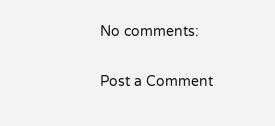No comments:

Post a Comment